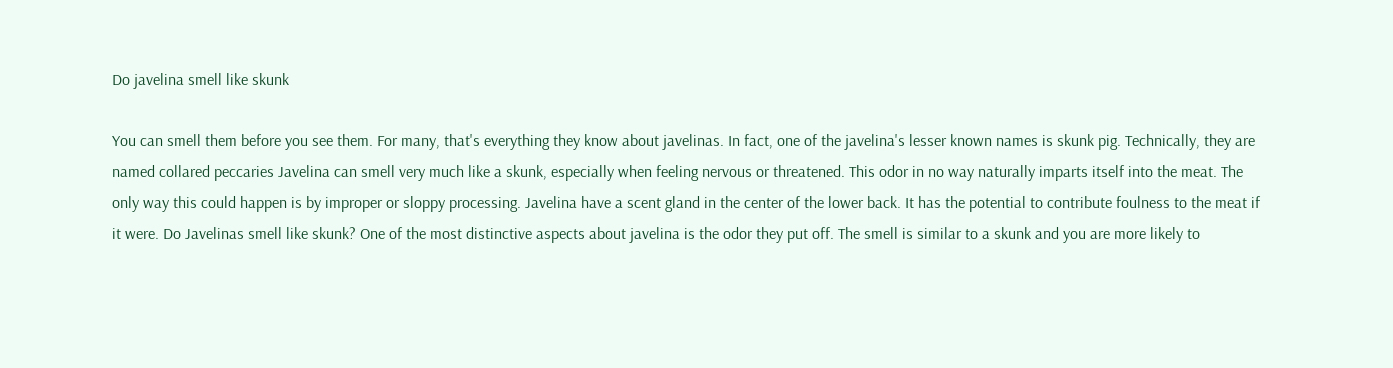Do javelina smell like skunk

You can smell them before you see them. For many, that's everything they know about javelinas. In fact, one of the javelina's lesser known names is skunk pig. Technically, they are named collared peccaries Javelina can smell very much like a skunk, especially when feeling nervous or threatened. This odor in no way naturally imparts itself into the meat. The only way this could happen is by improper or sloppy processing. Javelina have a scent gland in the center of the lower back. It has the potential to contribute foulness to the meat if it were. Do Javelinas smell like skunk? One of the most distinctive aspects about javelina is the odor they put off. The smell is similar to a skunk and you are more likely to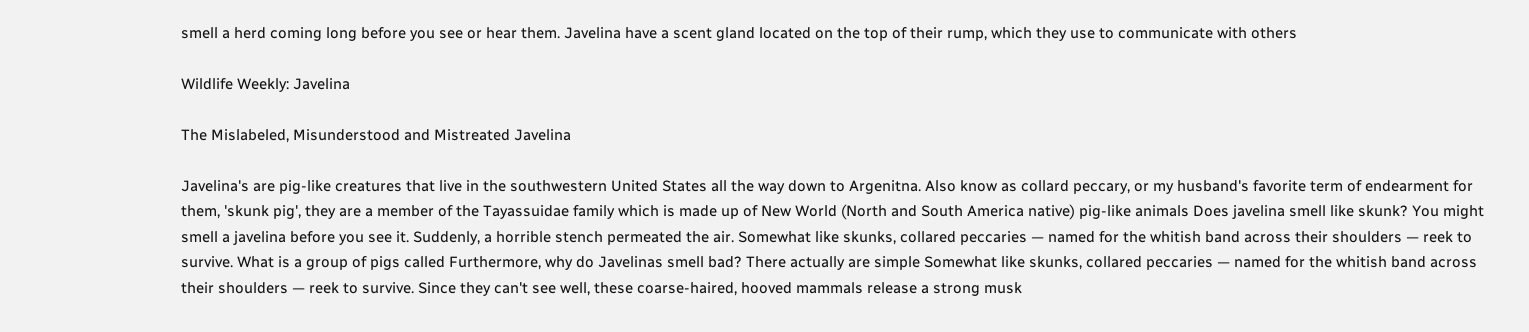smell a herd coming long before you see or hear them. Javelina have a scent gland located on the top of their rump, which they use to communicate with others

Wildlife Weekly: Javelina

The Mislabeled, Misunderstood and Mistreated Javelina

Javelina's are pig-like creatures that live in the southwestern United States all the way down to Argenitna. Also know as collard peccary, or my husband's favorite term of endearment for them, 'skunk pig', they are a member of the Tayassuidae family which is made up of New World (North and South America native) pig-like animals Does javelina smell like skunk? You might smell a javelina before you see it. Suddenly, a horrible stench permeated the air. Somewhat like skunks, collared peccaries — named for the whitish band across their shoulders — reek to survive. What is a group of pigs called Furthermore, why do Javelinas smell bad? There actually are simple Somewhat like skunks, collared peccaries — named for the whitish band across their shoulders — reek to survive. Since they can't see well, these coarse-haired, hooved mammals release a strong musk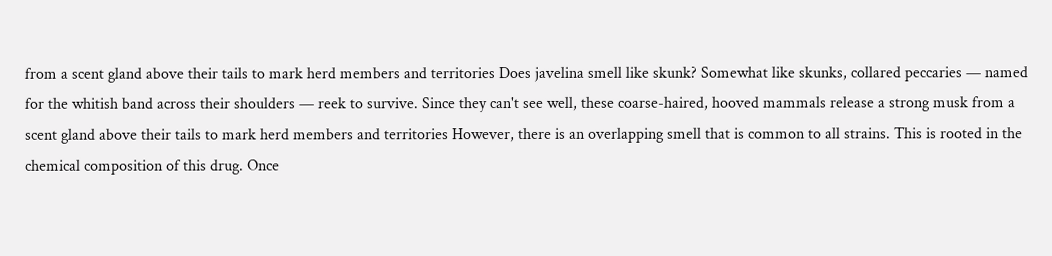from a scent gland above their tails to mark herd members and territories Does javelina smell like skunk? Somewhat like skunks, collared peccaries — named for the whitish band across their shoulders — reek to survive. Since they can't see well, these coarse-haired, hooved mammals release a strong musk from a scent gland above their tails to mark herd members and territories However, there is an overlapping smell that is common to all strains. This is rooted in the chemical composition of this drug. Once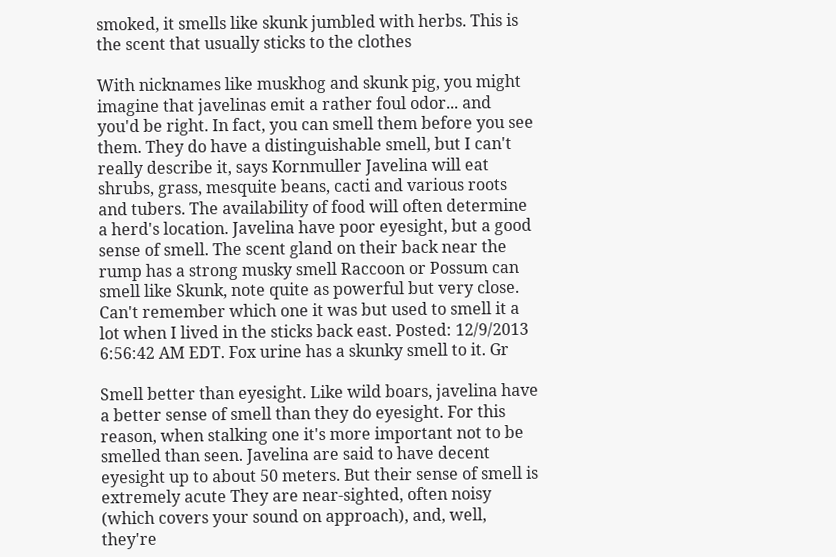smoked, it smells like skunk jumbled with herbs. This is the scent that usually sticks to the clothes

With nicknames like muskhog and skunk pig, you might imagine that javelinas emit a rather foul odor... and you'd be right. In fact, you can smell them before you see them. They do have a distinguishable smell, but I can't really describe it, says Kornmuller Javelina will eat shrubs, grass, mesquite beans, cacti and various roots and tubers. The availability of food will often determine a herd's location. Javelina have poor eyesight, but a good sense of smell. The scent gland on their back near the rump has a strong musky smell Raccoon or Possum can smell like Skunk, note quite as powerful but very close. Can't remember which one it was but used to smell it a lot when I lived in the sticks back east. Posted: 12/9/2013 6:56:42 AM EDT. Fox urine has a skunky smell to it. Gr

Smell better than eyesight. Like wild boars, javelina have a better sense of smell than they do eyesight. For this reason, when stalking one it's more important not to be smelled than seen. Javelina are said to have decent eyesight up to about 50 meters. But their sense of smell is extremely acute They are near-sighted, often noisy (which covers your sound on approach), and, well, they're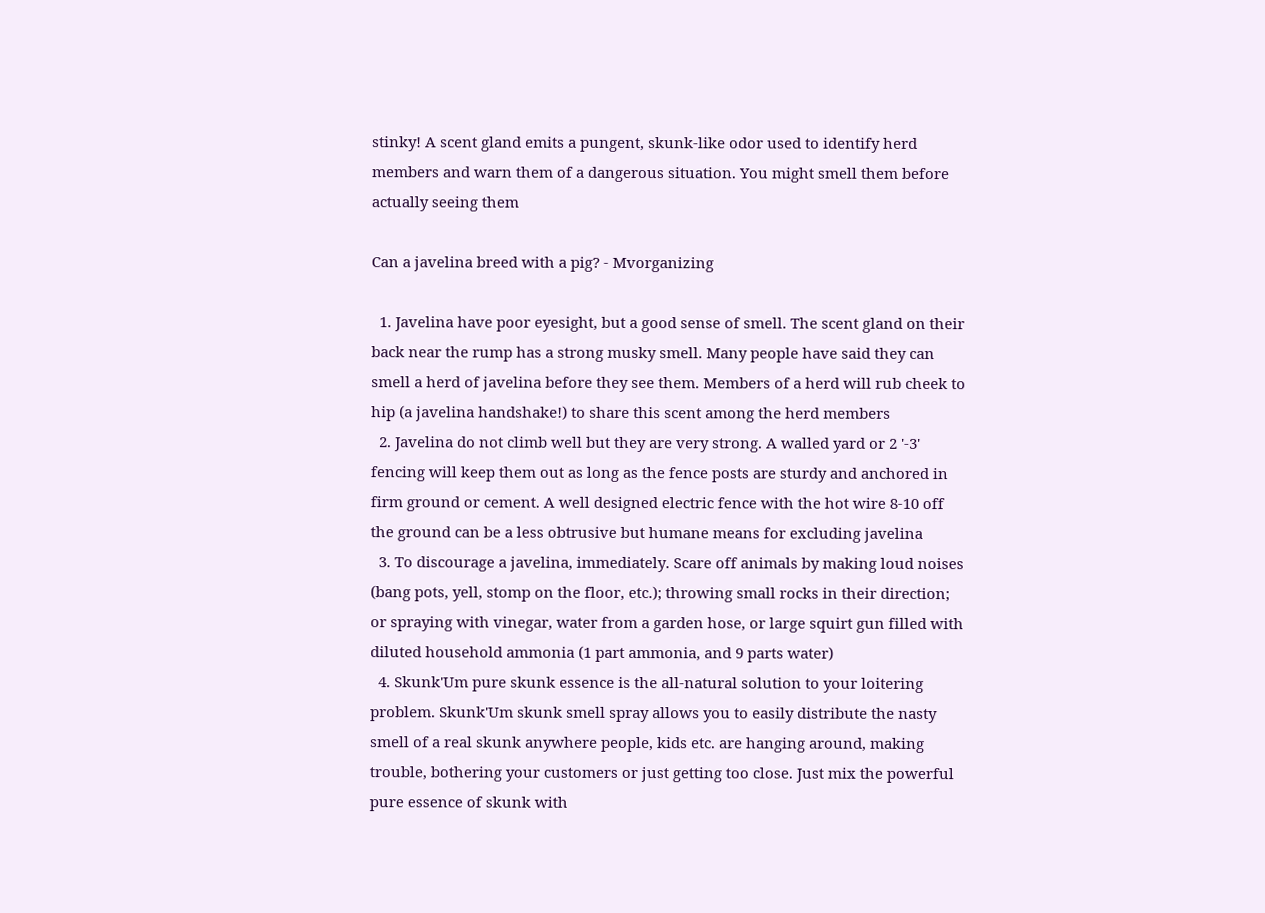stinky! A scent gland emits a pungent, skunk-like odor used to identify herd members and warn them of a dangerous situation. You might smell them before actually seeing them

Can a javelina breed with a pig? - Mvorganizing

  1. Javelina have poor eyesight, but a good sense of smell. The scent gland on their back near the rump has a strong musky smell. Many people have said they can smell a herd of javelina before they see them. Members of a herd will rub cheek to hip (a javelina handshake!) to share this scent among the herd members
  2. Javelina do not climb well but they are very strong. A walled yard or 2 '-3' fencing will keep them out as long as the fence posts are sturdy and anchored in firm ground or cement. A well designed electric fence with the hot wire 8-10 off the ground can be a less obtrusive but humane means for excluding javelina
  3. To discourage a javelina, immediately. Scare off animals by making loud noises (bang pots, yell, stomp on the floor, etc.); throwing small rocks in their direction; or spraying with vinegar, water from a garden hose, or large squirt gun filled with diluted household ammonia (1 part ammonia, and 9 parts water)
  4. Skunk'Um pure skunk essence is the all-natural solution to your loitering problem. Skunk'Um skunk smell spray allows you to easily distribute the nasty smell of a real skunk anywhere people, kids etc. are hanging around, making trouble, bothering your customers or just getting too close. Just mix the powerful pure essence of skunk with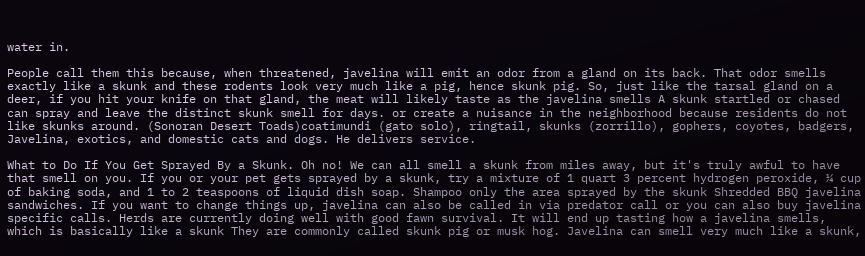water in.

People call them this because, when threatened, javelina will emit an odor from a gland on its back. That odor smells exactly like a skunk and these rodents look very much like a pig, hence skunk pig. So, just like the tarsal gland on a deer, if you hit your knife on that gland, the meat will likely taste as the javelina smells A skunk startled or chased can spray and leave the distinct skunk smell for days. or create a nuisance in the neighborhood because residents do not like skunks around. (Sonoran Desert Toads)coatimundi (gato solo), ringtail, skunks (zorrillo), gophers, coyotes, badgers, Javelina, exotics, and domestic cats and dogs. He delivers service.

What to Do If You Get Sprayed By a Skunk. Oh no! We can all smell a skunk from miles away, but it's truly awful to have that smell on you. If you or your pet gets sprayed by a skunk, try a mixture of 1 quart 3 percent hydrogen peroxide, ¼ cup of baking soda, and 1 to 2 teaspoons of liquid dish soap. Shampoo only the area sprayed by the skunk Shredded BBQ javelina sandwiches. If you want to change things up, javelina can also be called in via predator call or you can also buy javelina specific calls. Herds are currently doing well with good fawn survival. It will end up tasting how a javelina smells, which is basically like a skunk They are commonly called skunk pig or musk hog. Javelina can smell very much like a skunk,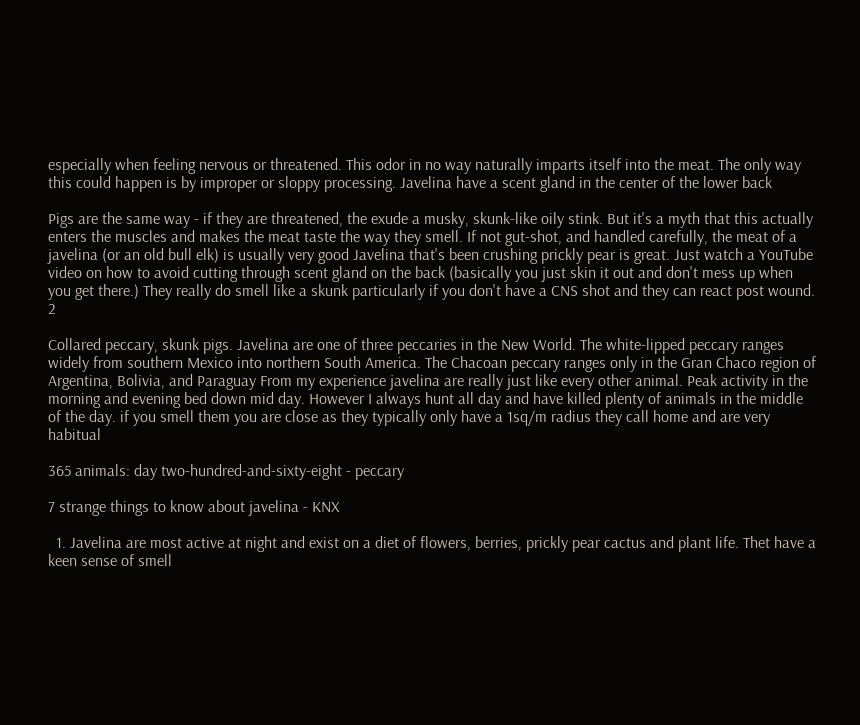especially when feeling nervous or threatened. This odor in no way naturally imparts itself into the meat. The only way this could happen is by improper or sloppy processing. Javelina have a scent gland in the center of the lower back

Pigs are the same way - if they are threatened, the exude a musky, skunk-like oily stink. But it's a myth that this actually enters the muscles and makes the meat taste the way they smell. If not gut-shot, and handled carefully, the meat of a javelina (or an old bull elk) is usually very good Javelina that's been crushing prickly pear is great. Just watch a YouTube video on how to avoid cutting through scent gland on the back (basically you just skin it out and don't mess up when you get there.) They really do smell like a skunk particularly if you don't have a CNS shot and they can react post wound. 2

Collared peccary, skunk pigs. Javelina are one of three peccaries in the New World. The white-lipped peccary ranges widely from southern Mexico into northern South America. The Chacoan peccary ranges only in the Gran Chaco region of Argentina, Bolivia, and Paraguay From my experience javelina are really just like every other animal. Peak activity in the morning and evening bed down mid day. However I always hunt all day and have killed plenty of animals in the middle of the day. if you smell them you are close as they typically only have a 1sq/m radius they call home and are very habitual

365 animals: day two-hundred-and-sixty-eight - peccary

7 strange things to know about javelina - KNX

  1. Javelina are most active at night and exist on a diet of flowers, berries, prickly pear cactus and plant life. Thet have a keen sense of smell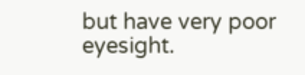but have very poor eyesight.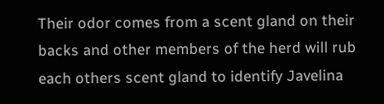Their odor comes from a scent gland on their backs and other members of the herd will rub each others scent gland to identify Javelina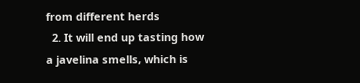from different herds
  2. It will end up tasting how a javelina smells, which is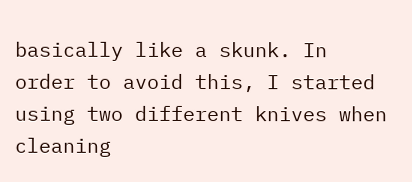basically like a skunk. In order to avoid this, I started using two different knives when cleaning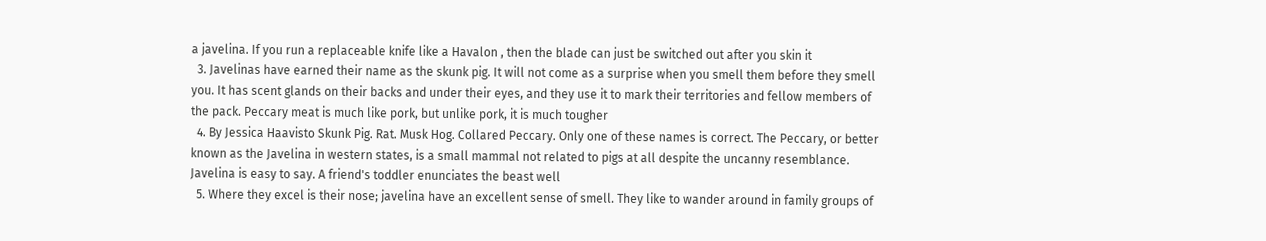a javelina. If you run a replaceable knife like a Havalon , then the blade can just be switched out after you skin it
  3. Javelinas have earned their name as the skunk pig. It will not come as a surprise when you smell them before they smell you. It has scent glands on their backs and under their eyes, and they use it to mark their territories and fellow members of the pack. Peccary meat is much like pork, but unlike pork, it is much tougher
  4. By Jessica Haavisto Skunk Pig. Rat. Musk Hog. Collared Peccary. Only one of these names is correct. The Peccary, or better known as the Javelina in western states, is a small mammal not related to pigs at all despite the uncanny resemblance. Javelina is easy to say. A friend's toddler enunciates the beast well
  5. Where they excel is their nose; javelina have an excellent sense of smell. They like to wander around in family groups of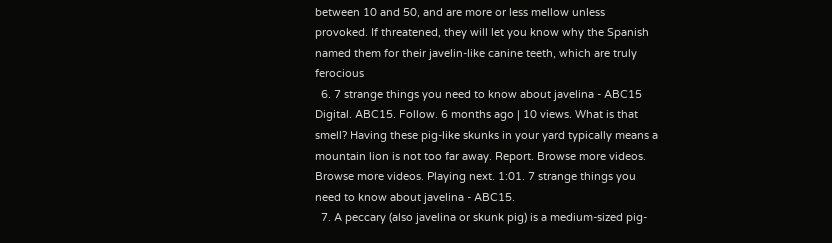between 10 and 50, and are more or less mellow unless provoked. If threatened, they will let you know why the Spanish named them for their javelin-like canine teeth, which are truly ferocious
  6. 7 strange things you need to know about javelina - ABC15 Digital. ABC15. Follow. 6 months ago | 10 views. What is that smell? Having these pig-like skunks in your yard typically means a mountain lion is not too far away. Report. Browse more videos. Browse more videos. Playing next. 1:01. 7 strange things you need to know about javelina - ABC15.
  7. A peccary (also javelina or skunk pig) is a medium-sized pig-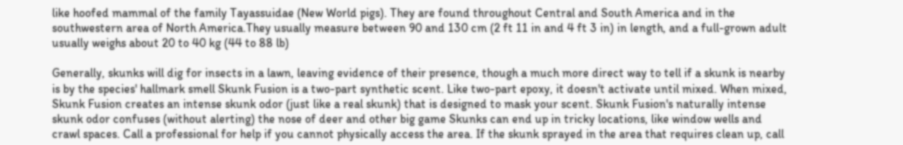like hoofed mammal of the family Tayassuidae (New World pigs). They are found throughout Central and South America and in the southwestern area of North America.They usually measure between 90 and 130 cm (2 ft 11 in and 4 ft 3 in) in length, and a full-grown adult usually weighs about 20 to 40 kg (44 to 88 lb)

Generally, skunks will dig for insects in a lawn, leaving evidence of their presence, though a much more direct way to tell if a skunk is nearby is by the species' hallmark smell Skunk Fusion is a two-part synthetic scent. Like two-part epoxy, it doesn't activate until mixed. When mixed, Skunk Fusion creates an intense skunk odor (just like a real skunk) that is designed to mask your scent. Skunk Fusion's naturally intense skunk odor confuses (without alerting) the nose of deer and other big game Skunks can end up in tricky locations, like window wells and crawl spaces. Call a professional for help if you cannot physically access the area. If the skunk sprayed in the area that requires clean up, call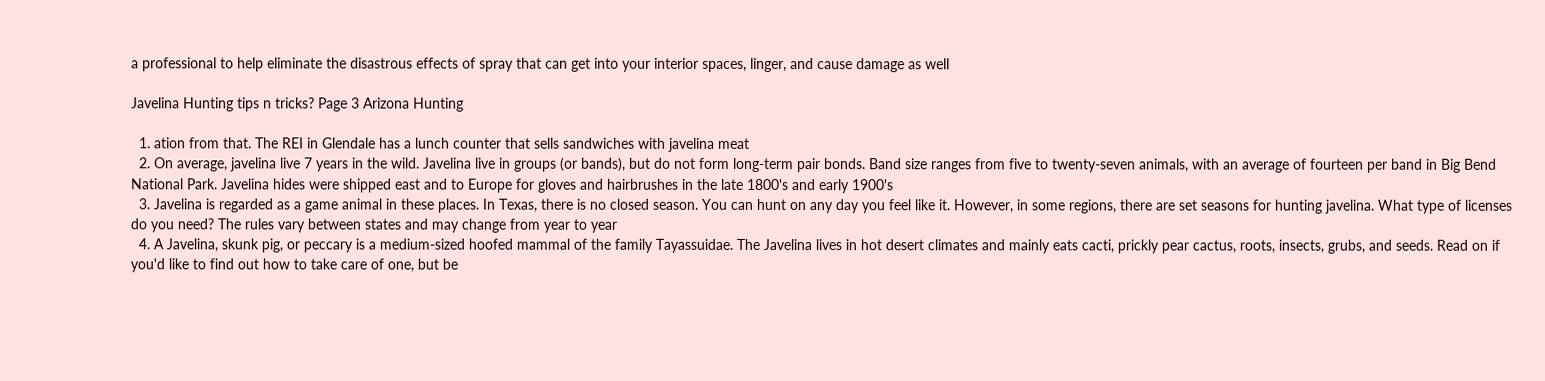a professional to help eliminate the disastrous effects of spray that can get into your interior spaces, linger, and cause damage as well

Javelina Hunting tips n tricks? Page 3 Arizona Hunting

  1. ation from that. The REI in Glendale has a lunch counter that sells sandwiches with javelina meat
  2. On average, javelina live 7 years in the wild. Javelina live in groups (or bands), but do not form long-term pair bonds. Band size ranges from five to twenty-seven animals, with an average of fourteen per band in Big Bend National Park. Javelina hides were shipped east and to Europe for gloves and hairbrushes in the late 1800's and early 1900's
  3. Javelina is regarded as a game animal in these places. In Texas, there is no closed season. You can hunt on any day you feel like it. However, in some regions, there are set seasons for hunting javelina. What type of licenses do you need? The rules vary between states and may change from year to year
  4. A Javelina, skunk pig, or peccary is a medium-sized hoofed mammal of the family Tayassuidae. The Javelina lives in hot desert climates and mainly eats cacti, prickly pear cactus, roots, insects, grubs, and seeds. Read on if you'd like to find out how to take care of one, but be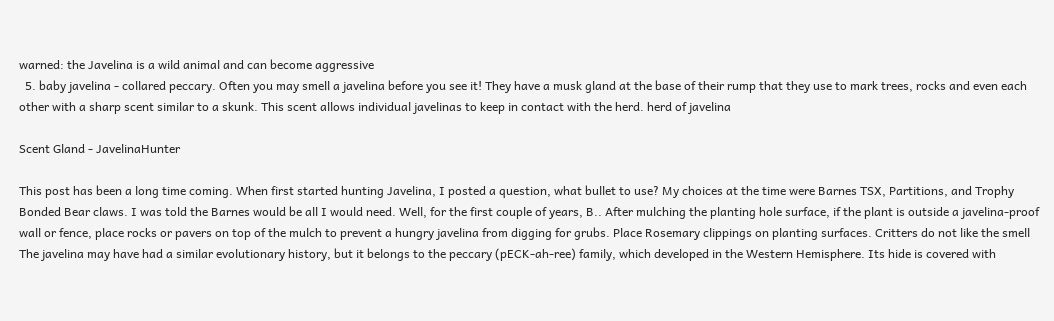warned: the Javelina is a wild animal and can become aggressive
  5. baby javelina - collared peccary. Often you may smell a javelina before you see it! They have a musk gland at the base of their rump that they use to mark trees, rocks and even each other with a sharp scent similar to a skunk. This scent allows individual javelinas to keep in contact with the herd. herd of javelina

Scent Gland - JavelinaHunter

This post has been a long time coming. When first started hunting Javelina, I posted a question, what bullet to use? My choices at the time were Barnes TSX, Partitions, and Trophy Bonded Bear claws. I was told the Barnes would be all I would need. Well, for the first couple of years, B.. After mulching the planting hole surface, if the plant is outside a javelina-proof wall or fence, place rocks or pavers on top of the mulch to prevent a hungry javelina from digging for grubs. Place Rosemary clippings on planting surfaces. Critters do not like the smell The javelina may have had a similar evolutionary history, but it belongs to the peccary (pECK-ah-ree) family, which developed in the Western Hemisphere. Its hide is covered with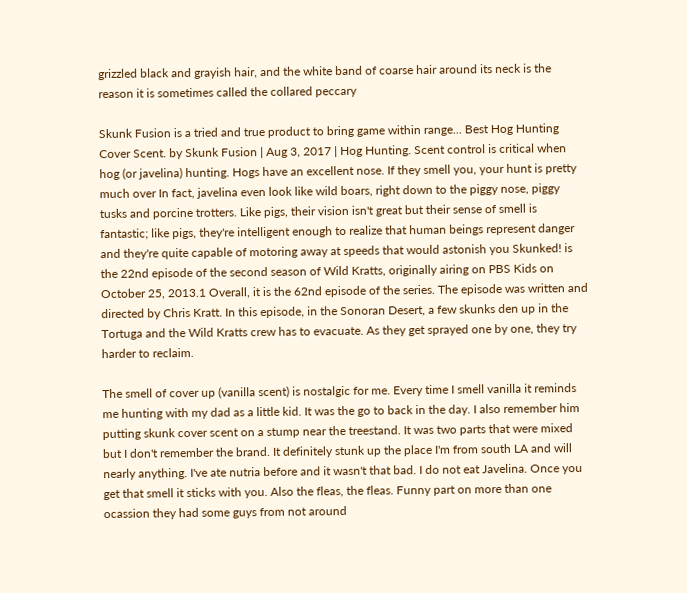grizzled black and grayish hair, and the white band of coarse hair around its neck is the reason it is sometimes called the collared peccary

Skunk Fusion is a tried and true product to bring game within range... Best Hog Hunting Cover Scent. by Skunk Fusion | Aug 3, 2017 | Hog Hunting. Scent control is critical when hog (or javelina) hunting. Hogs have an excellent nose. If they smell you, your hunt is pretty much over In fact, javelina even look like wild boars, right down to the piggy nose, piggy tusks and porcine trotters. Like pigs, their vision isn't great but their sense of smell is fantastic; like pigs, they're intelligent enough to realize that human beings represent danger and they're quite capable of motoring away at speeds that would astonish you Skunked! is the 22nd episode of the second season of Wild Kratts, originally airing on PBS Kids on October 25, 2013.1 Overall, it is the 62nd episode of the series. The episode was written and directed by Chris Kratt. In this episode, in the Sonoran Desert, a few skunks den up in the Tortuga and the Wild Kratts crew has to evacuate. As they get sprayed one by one, they try harder to reclaim.

The smell of cover up (vanilla scent) is nostalgic for me. Every time I smell vanilla it reminds me hunting with my dad as a little kid. It was the go to back in the day. I also remember him putting skunk cover scent on a stump near the treestand. It was two parts that were mixed but I don't remember the brand. It definitely stunk up the place I'm from south LA and will nearly anything. I've ate nutria before and it wasn't that bad. I do not eat Javelina. Once you get that smell it sticks with you. Also the fleas, the fleas. Funny part on more than one ocassion they had some guys from not around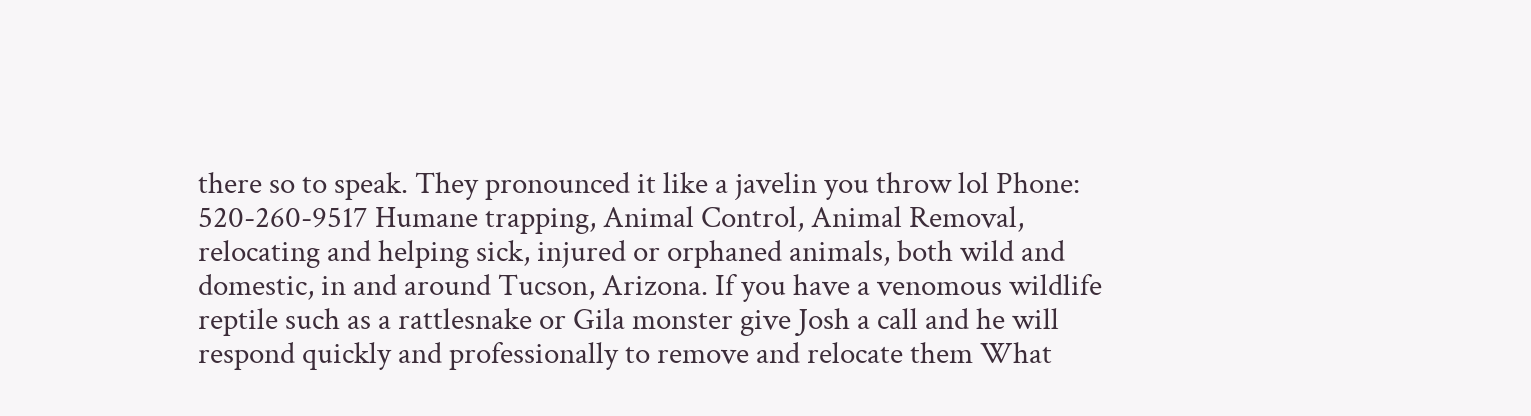there so to speak. They pronounced it like a javelin you throw lol Phone: 520-260-9517 Humane trapping, Animal Control, Animal Removal, relocating and helping sick, injured or orphaned animals, both wild and domestic, in and around Tucson, Arizona. If you have a venomous wildlife reptile such as a rattlesnake or Gila monster give Josh a call and he will respond quickly and professionally to remove and relocate them What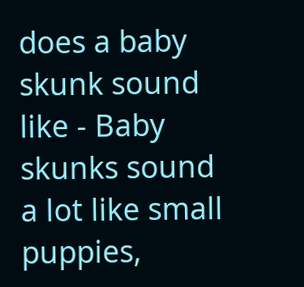does a baby skunk sound like - Baby skunks sound a lot like small puppies,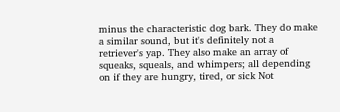minus the characteristic dog bark. They do make a similar sound, but it's definitely not a retriever's yap. They also make an array of squeaks, squeals, and whimpers; all depending on if they are hungry, tired, or sick Not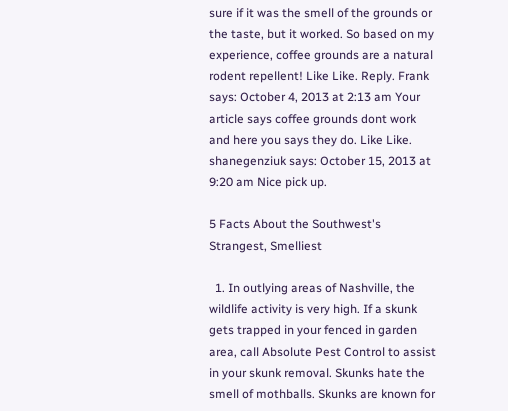sure if it was the smell of the grounds or the taste, but it worked. So based on my experience, coffee grounds are a natural rodent repellent! Like Like. Reply. Frank says: October 4, 2013 at 2:13 am Your article says coffee grounds dont work and here you says they do. Like Like. shanegenziuk says: October 15, 2013 at 9:20 am Nice pick up.

5 Facts About the Southwest's Strangest, Smelliest

  1. In outlying areas of Nashville, the wildlife activity is very high. If a skunk gets trapped in your fenced in garden area, call Absolute Pest Control to assist in your skunk removal. Skunks hate the smell of mothballs. Skunks are known for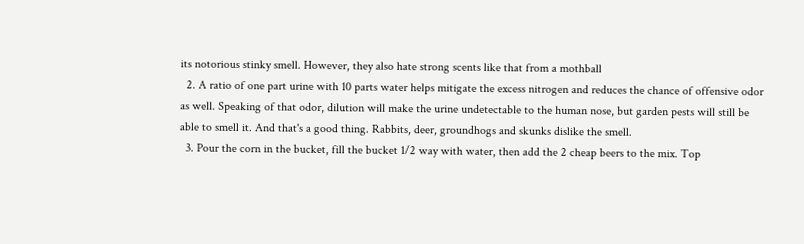its notorious stinky smell. However, they also hate strong scents like that from a mothball
  2. A ratio of one part urine with 10 parts water helps mitigate the excess nitrogen and reduces the chance of offensive odor as well. Speaking of that odor, dilution will make the urine undetectable to the human nose, but garden pests will still be able to smell it. And that's a good thing. Rabbits, deer, groundhogs and skunks dislike the smell.
  3. Pour the corn in the bucket, fill the bucket 1/2 way with water, then add the 2 cheap beers to the mix. Top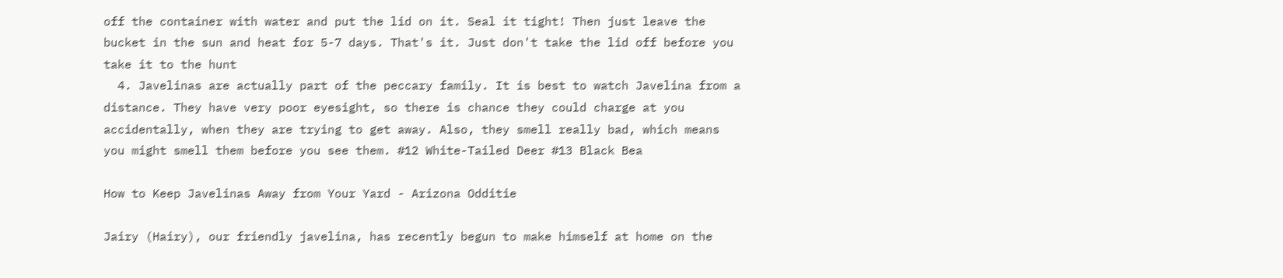off the container with water and put the lid on it. Seal it tight! Then just leave the bucket in the sun and heat for 5-7 days. That's it. Just don't take the lid off before you take it to the hunt
  4. Javelinas are actually part of the peccary family. It is best to watch Javelina from a distance. They have very poor eyesight, so there is chance they could charge at you accidentally, when they are trying to get away. Also, they smell really bad, which means you might smell them before you see them. #12 White-Tailed Deer #13 Black Bea

How to Keep Javelinas Away from Your Yard - Arizona Odditie

Jairy (Hairy), our friendly javelina, has recently begun to make himself at home on the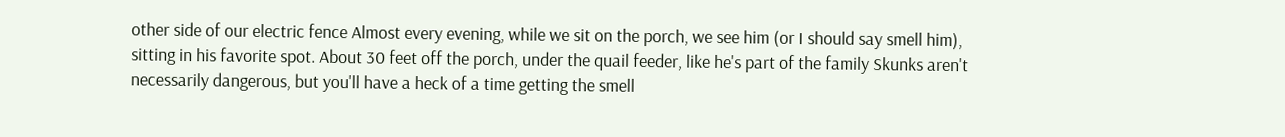other side of our electric fence Almost every evening, while we sit on the porch, we see him (or I should say smell him), sitting in his favorite spot. About 30 feet off the porch, under the quail feeder, like he's part of the family Skunks aren't necessarily dangerous, but you'll have a heck of a time getting the smell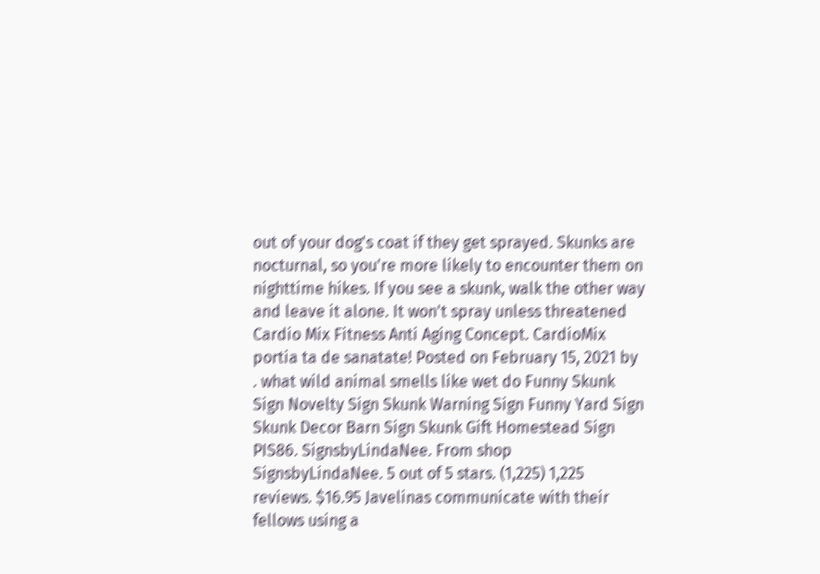out of your dog's coat if they get sprayed. Skunks are nocturnal, so you're more likely to encounter them on nighttime hikes. If you see a skunk, walk the other way and leave it alone. It won't spray unless threatened Cardio Mix Fitness Anti Aging Concept. CardioMix portia ta de sanatate! Posted on February 15, 2021 by . what wild animal smells like wet do Funny Skunk Sign Novelty Sign Skunk Warning Sign Funny Yard Sign Skunk Decor Barn Sign Skunk Gift Homestead Sign PIS86. SignsbyLindaNee. From shop SignsbyLindaNee. 5 out of 5 stars. (1,225) 1,225 reviews. $16.95 Javelinas communicate with their fellows using a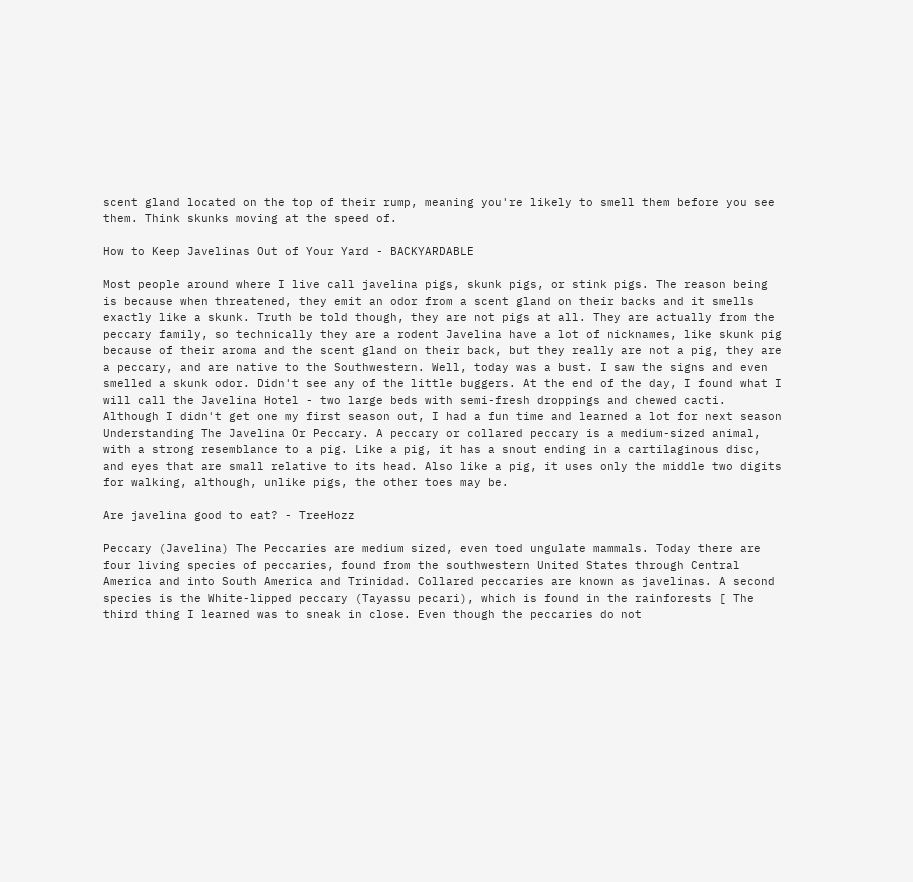scent gland located on the top of their rump, meaning you're likely to smell them before you see them. Think skunks moving at the speed of.

How to Keep Javelinas Out of Your Yard - BACKYARDABLE

Most people around where I live call javelina pigs, skunk pigs, or stink pigs. The reason being is because when threatened, they emit an odor from a scent gland on their backs and it smells exactly like a skunk. Truth be told though, they are not pigs at all. They are actually from the peccary family, so technically they are a rodent Javelina have a lot of nicknames, like skunk pig because of their aroma and the scent gland on their back, but they really are not a pig, they are a peccary, and are native to the Southwestern. Well, today was a bust. I saw the signs and even smelled a skunk odor. Didn't see any of the little buggers. At the end of the day, I found what I will call the Javelina Hotel - two large beds with semi-fresh droppings and chewed cacti. Although I didn't get one my first season out, I had a fun time and learned a lot for next season Understanding The Javelina Or Peccary. A peccary or collared peccary is a medium-sized animal, with a strong resemblance to a pig. Like a pig, it has a snout ending in a cartilaginous disc, and eyes that are small relative to its head. Also like a pig, it uses only the middle two digits for walking, although, unlike pigs, the other toes may be.

Are javelina good to eat? - TreeHozz

Peccary (Javelina) The Peccaries are medium sized, even toed ungulate mammals. Today there are four living species of peccaries, found from the southwestern United States through Central America and into South America and Trinidad. Collared peccaries are known as javelinas. A second species is the White-lipped peccary (Tayassu pecari), which is found in the rainforests [ The third thing I learned was to sneak in close. Even though the peccaries do not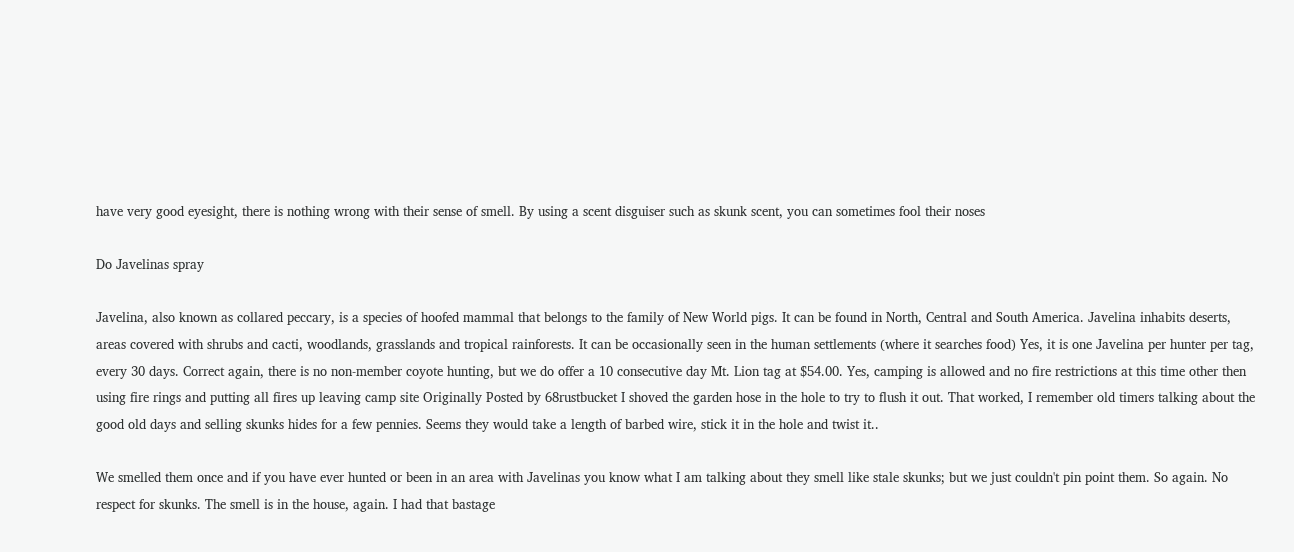have very good eyesight, there is nothing wrong with their sense of smell. By using a scent disguiser such as skunk scent, you can sometimes fool their noses

Do Javelinas spray

Javelina, also known as collared peccary, is a species of hoofed mammal that belongs to the family of New World pigs. It can be found in North, Central and South America. Javelina inhabits deserts, areas covered with shrubs and cacti, woodlands, grasslands and tropical rainforests. It can be occasionally seen in the human settlements (where it searches food) Yes, it is one Javelina per hunter per tag, every 30 days. Correct again, there is no non-member coyote hunting, but we do offer a 10 consecutive day Mt. Lion tag at $54.00. Yes, camping is allowed and no fire restrictions at this time other then using fire rings and putting all fires up leaving camp site Originally Posted by 68rustbucket I shoved the garden hose in the hole to try to flush it out. That worked, I remember old timers talking about the good old days and selling skunks hides for a few pennies. Seems they would take a length of barbed wire, stick it in the hole and twist it..

We smelled them once and if you have ever hunted or been in an area with Javelinas you know what I am talking about they smell like stale skunks; but we just couldn't pin point them. So again. No respect for skunks. The smell is in the house, again. I had that bastage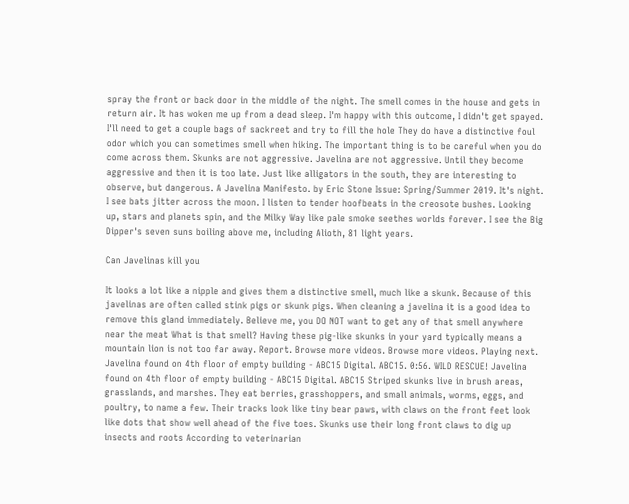spray the front or back door in the middle of the night. The smell comes in the house and gets in return air. It has woken me up from a dead sleep. I'm happy with this outcome, I didn't get spayed. I'll need to get a couple bags of sackreet and try to fill the hole They do have a distinctive foul odor which you can sometimes smell when hiking. The important thing is to be careful when you do come across them. Skunks are not aggressive. Javelina are not aggressive. Until they become aggressive and then it is too late. Just like alligators in the south, they are interesting to observe, but dangerous. A Javelina Manifesto. by Eric Stone Issue: Spring/Summer 2019. It's night. I see bats jitter across the moon. I listen to tender hoofbeats in the creosote bushes. Looking up, stars and planets spin, and the Milky Way like pale smoke seethes worlds forever. I see the Big Dipper's seven suns boiling above me, including Alioth, 81 light years.

Can Javelinas kill you

It looks a lot like a nipple and gives them a distinctive smell, much like a skunk. Because of this javelinas are often called stink pigs or skunk pigs. When cleaning a javelina it is a good idea to remove this gland immediately. Believe me, you DO NOT want to get any of that smell anywhere near the meat What is that smell? Having these pig-like skunks in your yard typically means a mountain lion is not too far away. Report. Browse more videos. Browse more videos. Playing next. Javelina found on 4th floor of empty building - ABC15 Digital. ABC15. 0:56. WILD RESCUE! Javelina found on 4th floor of empty building - ABC15 Digital. ABC15 Striped skunks live in brush areas, grasslands, and marshes. They eat berries, grasshoppers, and small animals, worms, eggs, and poultry, to name a few. Their tracks look like tiny bear paws, with claws on the front feet look like dots that show well ahead of the five toes. Skunks use their long front claws to dig up insects and roots According to veterinarian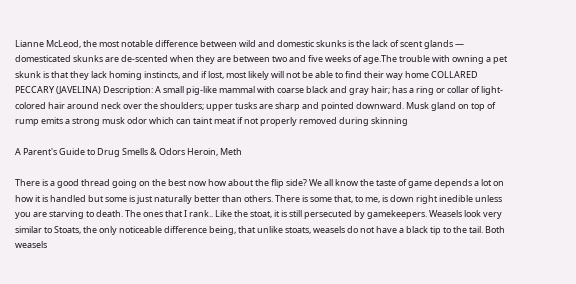Lianne McLeod, the most notable difference between wild and domestic skunks is the lack of scent glands — domesticated skunks are de-scented when they are between two and five weeks of age.The trouble with owning a pet skunk is that they lack homing instincts, and if lost, most likely will not be able to find their way home COLLARED PECCARY (JAVELINA) Description: A small pig-like mammal with coarse black and gray hair; has a ring or collar of light-colored hair around neck over the shoulders; upper tusks are sharp and pointed downward. Musk gland on top of rump emits a strong musk odor which can taint meat if not properly removed during skinning

A Parent's Guide to Drug Smells & Odors Heroin, Meth

There is a good thread going on the best now how about the flip side? We all know the taste of game depends a lot on how it is handled but some is just naturally better than others. There is some that, to me, is down right inedible unless you are starving to death. The ones that I rank.. Like the stoat, it is still persecuted by gamekeepers. Weasels look very similar to Stoats, the only noticeable difference being, that unlike stoats, weasels do not have a black tip to the tail. Both weasels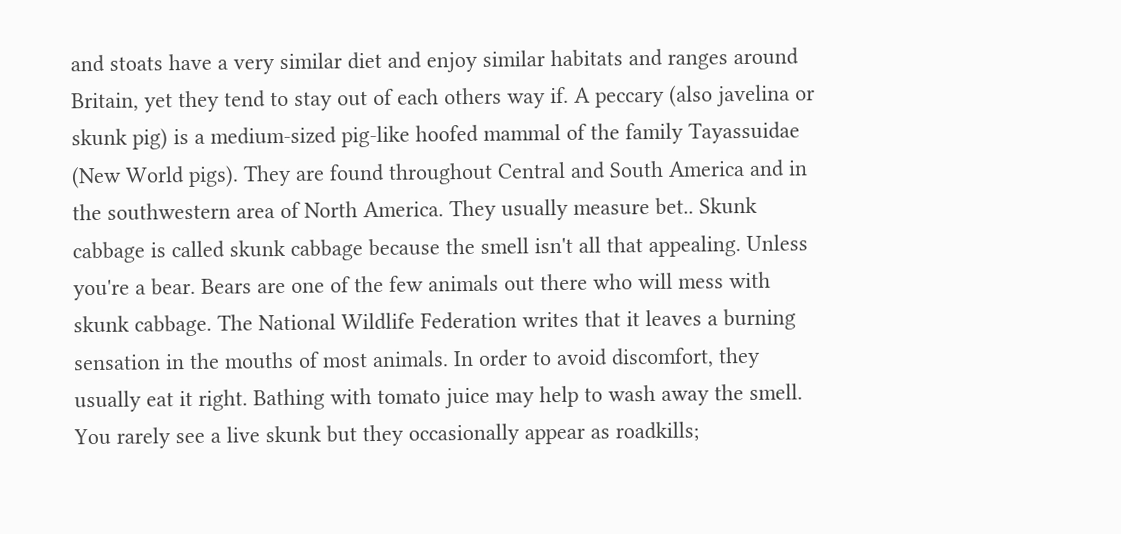and stoats have a very similar diet and enjoy similar habitats and ranges around Britain, yet they tend to stay out of each others way if. A peccary (also javelina or skunk pig) is a medium-sized pig-like hoofed mammal of the family Tayassuidae (New World pigs). They are found throughout Central and South America and in the southwestern area of North America. They usually measure bet.. Skunk cabbage is called skunk cabbage because the smell isn't all that appealing. Unless you're a bear. Bears are one of the few animals out there who will mess with skunk cabbage. The National Wildlife Federation writes that it leaves a burning sensation in the mouths of most animals. In order to avoid discomfort, they usually eat it right. Bathing with tomato juice may help to wash away the smell. You rarely see a live skunk but they occasionally appear as roadkills;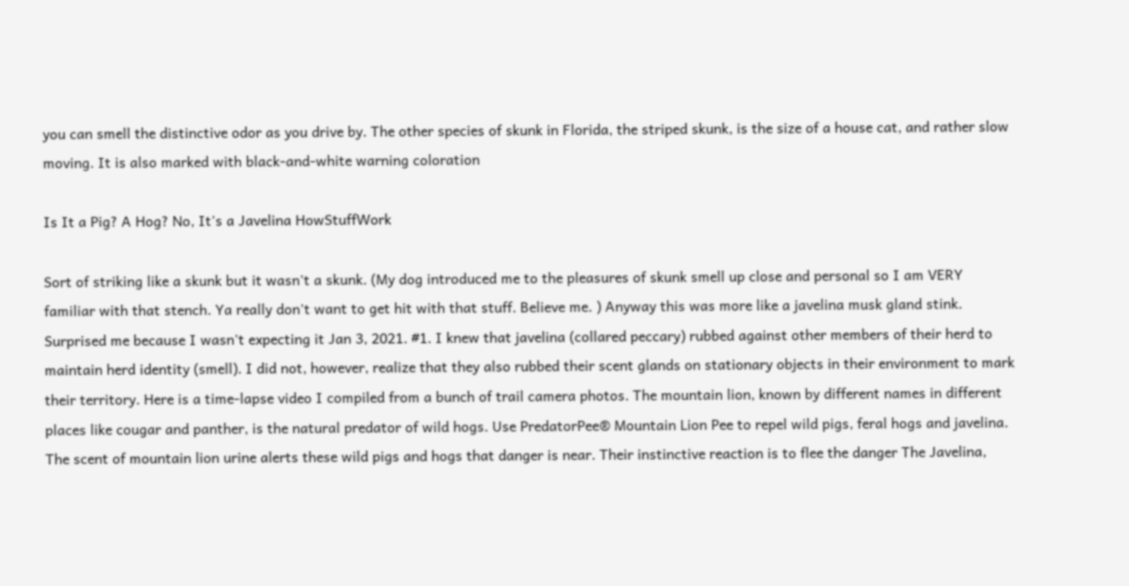you can smell the distinctive odor as you drive by. The other species of skunk in Florida, the striped skunk, is the size of a house cat, and rather slow moving. It is also marked with black-and-white warning coloration

Is It a Pig? A Hog? No, It's a Javelina HowStuffWork

Sort of striking like a skunk but it wasn't a skunk. (My dog introduced me to the pleasures of skunk smell up close and personal so I am VERY familiar with that stench. Ya really don't want to get hit with that stuff. Believe me. ) Anyway this was more like a javelina musk gland stink. Surprised me because I wasn't expecting it Jan 3, 2021. #1. I knew that javelina (collared peccary) rubbed against other members of their herd to maintain herd identity (smell). I did not, however, realize that they also rubbed their scent glands on stationary objects in their environment to mark their territory. Here is a time-lapse video I compiled from a bunch of trail camera photos. The mountain lion, known by different names in different places like cougar and panther, is the natural predator of wild hogs. Use PredatorPee® Mountain Lion Pee to repel wild pigs, feral hogs and javelina. The scent of mountain lion urine alerts these wild pigs and hogs that danger is near. Their instinctive reaction is to flee the danger The Javelina,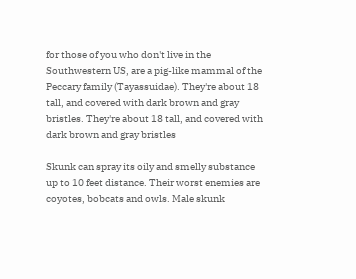for those of you who don't live in the Southwestern US, are a pig-like mammal of the Peccary family (Tayassuidae). They're about 18 tall, and covered with dark brown and gray bristles. They're about 18 tall, and covered with dark brown and gray bristles

Skunk can spray its oily and smelly substance up to 10 feet distance. Their worst enemies are coyotes, bobcats and owls. Male skunk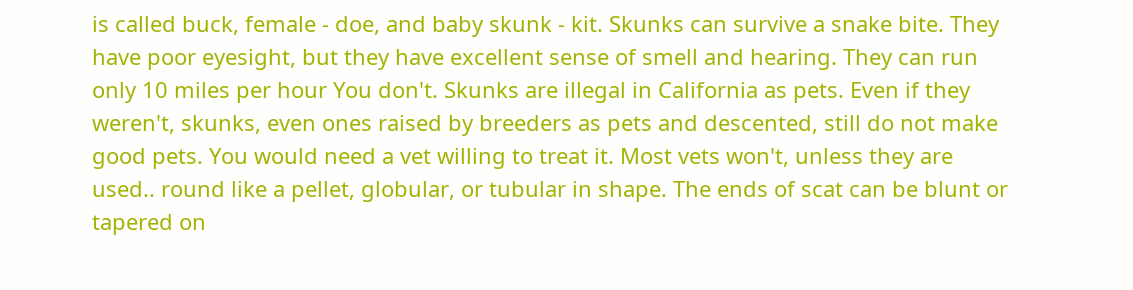is called buck, female - doe, and baby skunk - kit. Skunks can survive a snake bite. They have poor eyesight, but they have excellent sense of smell and hearing. They can run only 10 miles per hour You don't. Skunks are illegal in California as pets. Even if they weren't, skunks, even ones raised by breeders as pets and descented, still do not make good pets. You would need a vet willing to treat it. Most vets won't, unless they are used.. round like a pellet, globular, or tubular in shape. The ends of scat can be blunt or tapered on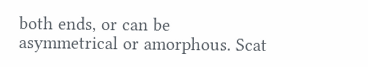both ends, or can be asymmetrical or amorphous. Scat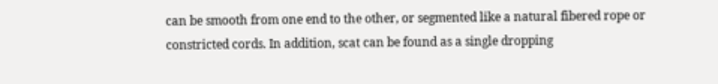can be smooth from one end to the other, or segmented like a natural fibered rope or constricted cords. In addition, scat can be found as a single dropping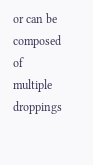or can be composed of multiple droppings